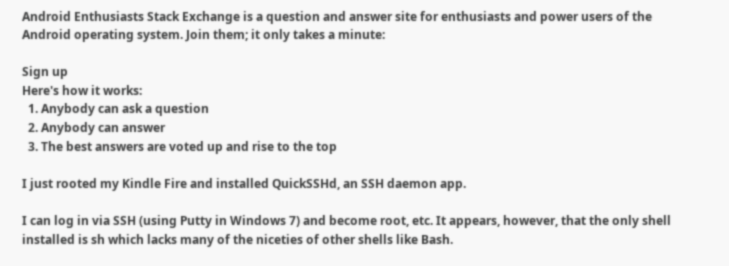Android Enthusiasts Stack Exchange is a question and answer site for enthusiasts and power users of the Android operating system. Join them; it only takes a minute:

Sign up
Here's how it works:
  1. Anybody can ask a question
  2. Anybody can answer
  3. The best answers are voted up and rise to the top

I just rooted my Kindle Fire and installed QuickSSHd, an SSH daemon app.

I can log in via SSH (using Putty in Windows 7) and become root, etc. It appears, however, that the only shell installed is sh which lacks many of the niceties of other shells like Bash.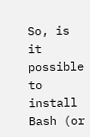So, is it possible to install Bash (or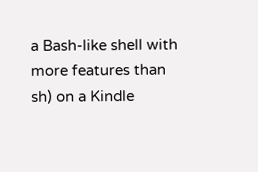a Bash-like shell with more features than sh) on a Kindle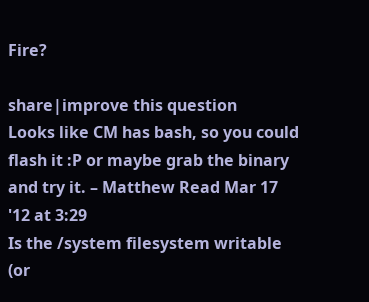Fire?

share|improve this question
Looks like CM has bash, so you could flash it :P or maybe grab the binary and try it. – Matthew Read Mar 17 '12 at 3:29
Is the /system filesystem writable (or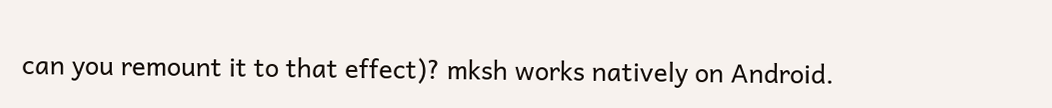can you remount it to that effect)? mksh works natively on Android.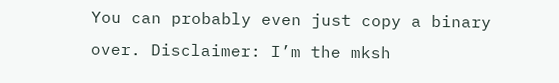You can probably even just copy a binary over. Disclaimer: I’m the mksh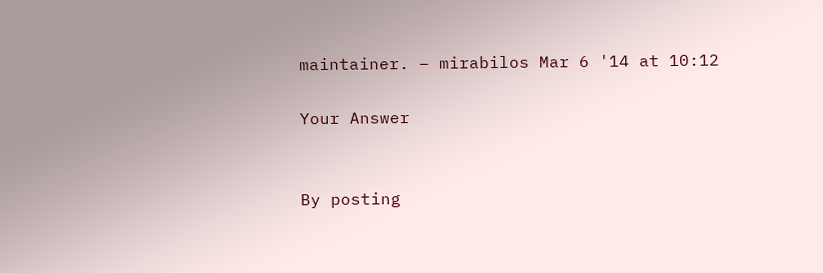maintainer. – mirabilos Mar 6 '14 at 10:12

Your Answer


By posting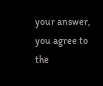your answer, you agree to the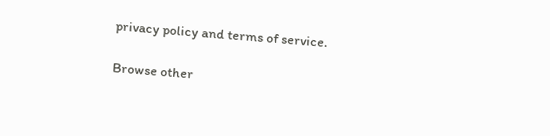privacy policy and terms of service.

Browse other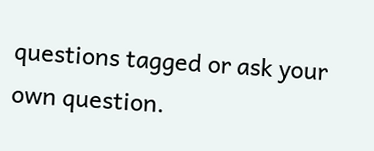questions tagged or ask your own question.